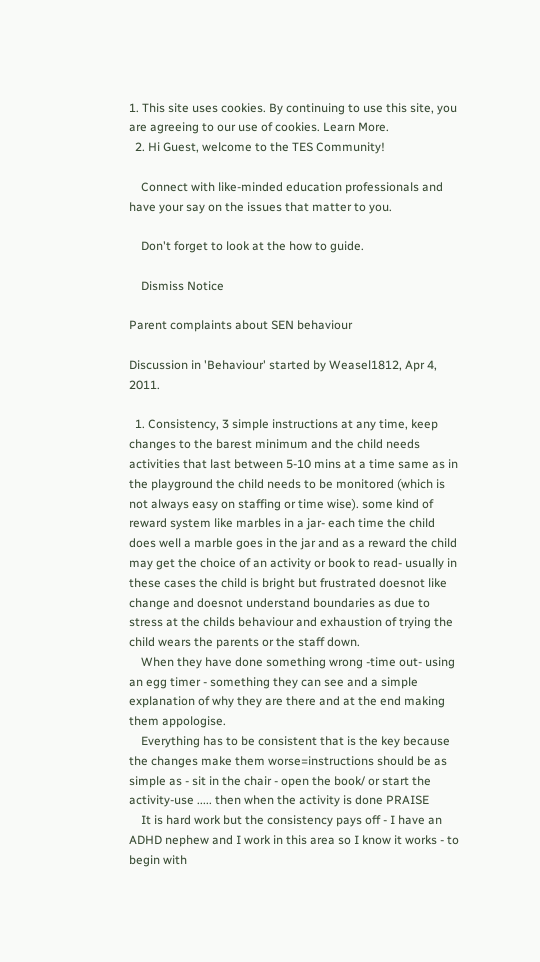1. This site uses cookies. By continuing to use this site, you are agreeing to our use of cookies. Learn More.
  2. Hi Guest, welcome to the TES Community!

    Connect with like-minded education professionals and have your say on the issues that matter to you.

    Don't forget to look at the how to guide.

    Dismiss Notice

Parent complaints about SEN behaviour

Discussion in 'Behaviour' started by Weasel1812, Apr 4, 2011.

  1. Consistency, 3 simple instructions at any time, keep changes to the barest minimum and the child needs activities that last between 5-10 mins at a time same as in the playground the child needs to be monitored (which is not always easy on staffing or time wise). some kind of reward system like marbles in a jar- each time the child does well a marble goes in the jar and as a reward the child may get the choice of an activity or book to read- usually in these cases the child is bright but frustrated doesnot like change and doesnot understand boundaries as due to stress at the childs behaviour and exhaustion of trying the child wears the parents or the staff down.
    When they have done something wrong -time out- using an egg timer - something they can see and a simple explanation of why they are there and at the end making them appologise.
    Everything has to be consistent that is the key because the changes make them worse=instructions should be as simple as - sit in the chair - open the book/ or start the activity-use ..... then when the activity is done PRAISE
    It is hard work but the consistency pays off - I have an ADHD nephew and I work in this area so I know it works - to begin with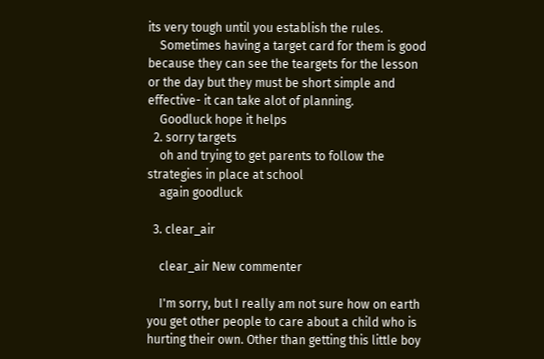its very tough until you establish the rules.
    Sometimes having a target card for them is good because they can see the teargets for the lesson or the day but they must be short simple and effective- it can take alot of planning.
    Goodluck hope it helps
  2. sorry targets
    oh and trying to get parents to follow the strategies in place at school
    again goodluck

  3. clear_air

    clear_air New commenter

    I'm sorry, but I really am not sure how on earth you get other people to care about a child who is hurting their own. Other than getting this little boy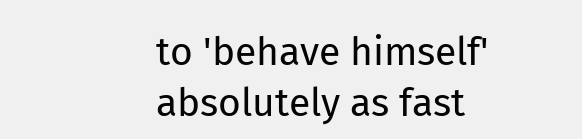to 'behave himself' absolutely as fast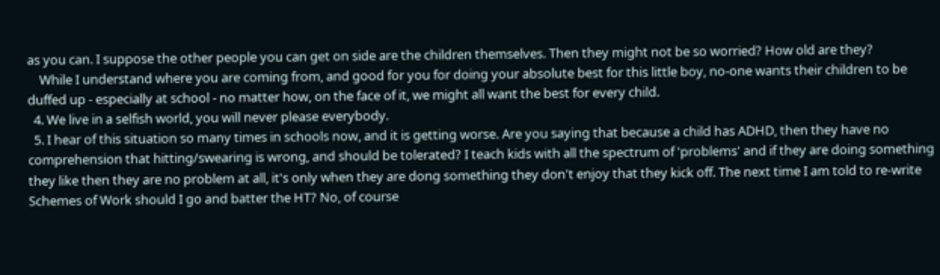as you can. I suppose the other people you can get on side are the children themselves. Then they might not be so worried? How old are they?
    While I understand where you are coming from, and good for you for doing your absolute best for this little boy, no-one wants their children to be duffed up - especially at school - no matter how, on the face of it, we might all want the best for every child.
  4. We live in a selfish world, you will never please everybody.
  5. I hear of this situation so many times in schools now, and it is getting worse. Are you saying that because a child has ADHD, then they have no comprehension that hitting/swearing is wrong, and should be tolerated? I teach kids with all the spectrum of 'problems' and if they are doing something they like then they are no problem at all, it's only when they are dong something they don't enjoy that they kick off. The next time I am told to re-write Schemes of Work should I go and batter the HT? No, of course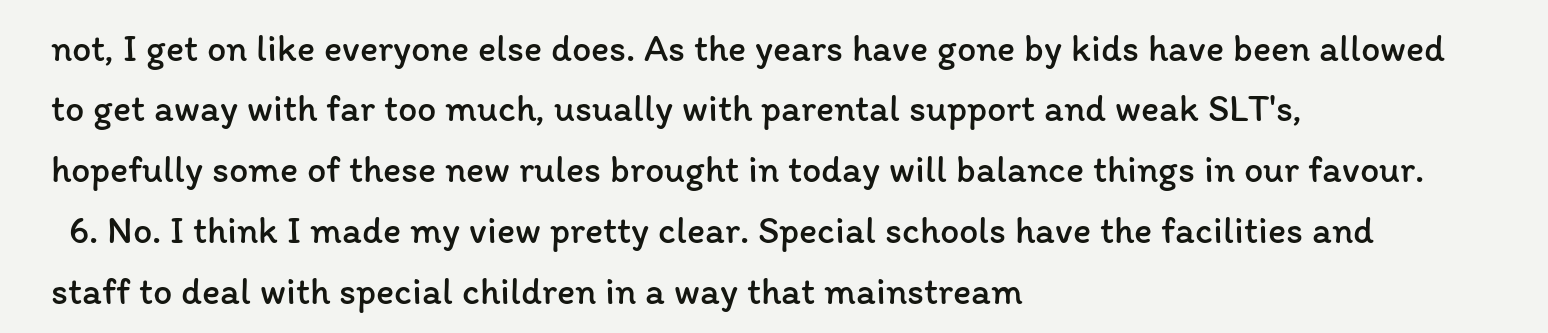not, I get on like everyone else does. As the years have gone by kids have been allowed to get away with far too much, usually with parental support and weak SLT's, hopefully some of these new rules brought in today will balance things in our favour.
  6. No. I think I made my view pretty clear. Special schools have the facilities and staff to deal with special children in a way that mainstream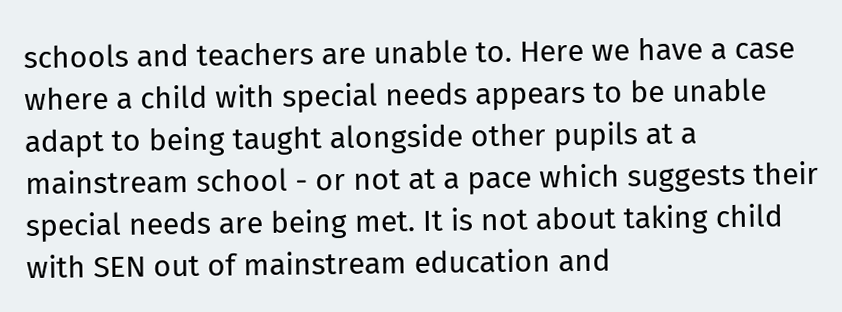schools and teachers are unable to. Here we have a case where a child with special needs appears to be unable adapt to being taught alongside other pupils at a mainstream school - or not at a pace which suggests their special needs are being met. It is not about taking child with SEN out of mainstream education and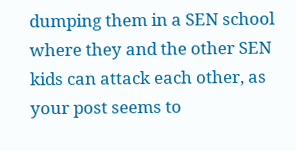dumping them in a SEN school where they and the other SEN kids can attack each other, as your post seems to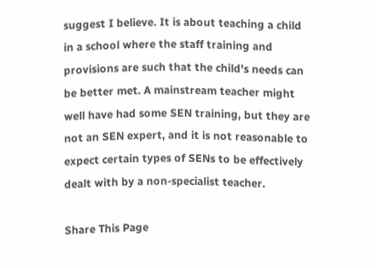suggest I believe. It is about teaching a child in a school where the staff training and provisions are such that the child's needs can be better met. A mainstream teacher might well have had some SEN training, but they are not an SEN expert, and it is not reasonable to expect certain types of SENs to be effectively dealt with by a non-specialist teacher.

Share This Page